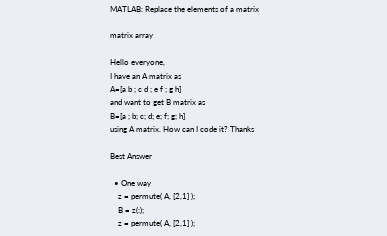MATLAB: Replace the elements of a matrix

matrix array

Hello everyone,
I have an A matrix as
A=[a b ; c d ; e f ; g h]
and want to get B matrix as
B=[a ; b; c; d; e; f; g; h]
using A matrix. How can I code it? Thanks

Best Answer

  • One way
    z = permute( A, [2,1] );
    B = z(:);
    z = permute( A, [2,1] );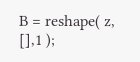B = reshape( z, [],1 );